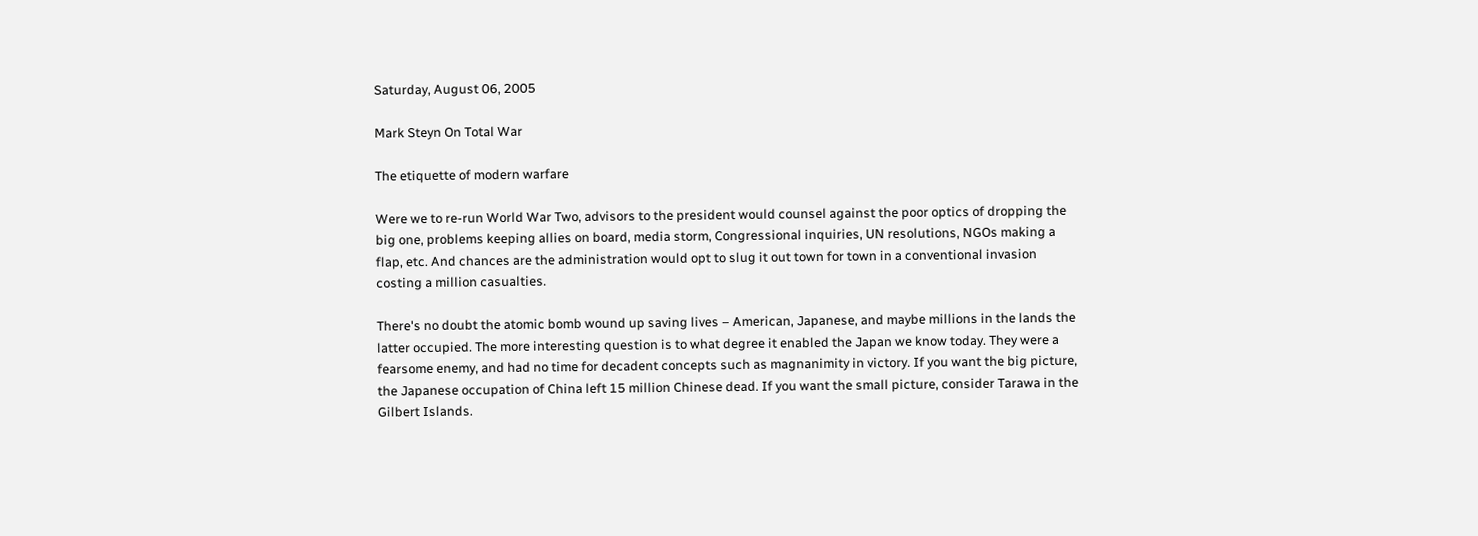Saturday, August 06, 2005

Mark Steyn On Total War

The etiquette of modern warfare

Were we to re-run World War Two, advisors to the president would counsel against the poor optics of dropping the big one, problems keeping allies on board, media storm, Congressional inquiries, UN resolutions, NGOs making a flap, etc. And chances are the administration would opt to slug it out town for town in a conventional invasion costing a million casualties.

There's no doubt the atomic bomb wound up saving lives – American, Japanese, and maybe millions in the lands the latter occupied. The more interesting question is to what degree it enabled the Japan we know today. They were a fearsome enemy, and had no time for decadent concepts such as magnanimity in victory. If you want the big picture, the Japanese occupation of China left 15 million Chinese dead. If you want the small picture, consider Tarawa in the Gilbert Islands.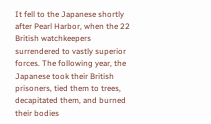It fell to the Japanese shortly after Pearl Harbor, when the 22 British watchkeepers surrendered to vastly superior forces. The following year, the Japanese took their British prisoners, tied them to trees, decapitated them, and burned their bodies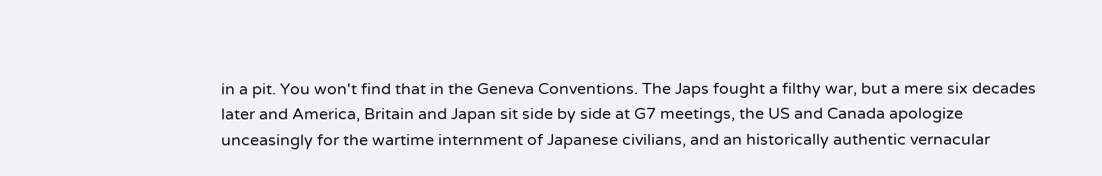in a pit. You won't find that in the Geneva Conventions. The Japs fought a filthy war, but a mere six decades later and America, Britain and Japan sit side by side at G7 meetings, the US and Canada apologize unceasingly for the wartime internment of Japanese civilians, and an historically authentic vernacular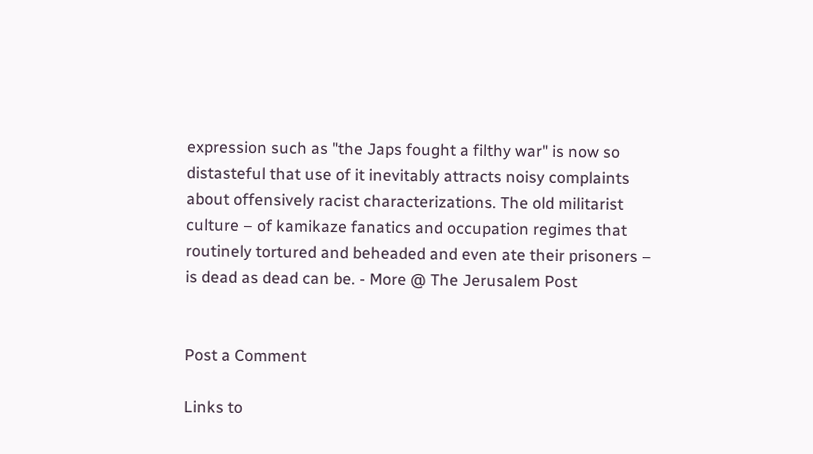expression such as "the Japs fought a filthy war" is now so distasteful that use of it inevitably attracts noisy complaints about offensively racist characterizations. The old militarist culture – of kamikaze fanatics and occupation regimes that routinely tortured and beheaded and even ate their prisoners – is dead as dead can be. - More @ The Jerusalem Post


Post a Comment

Links to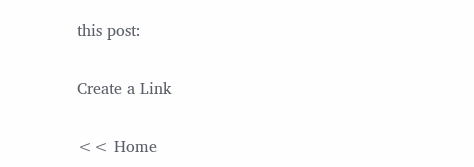this post:

Create a Link

<< Home